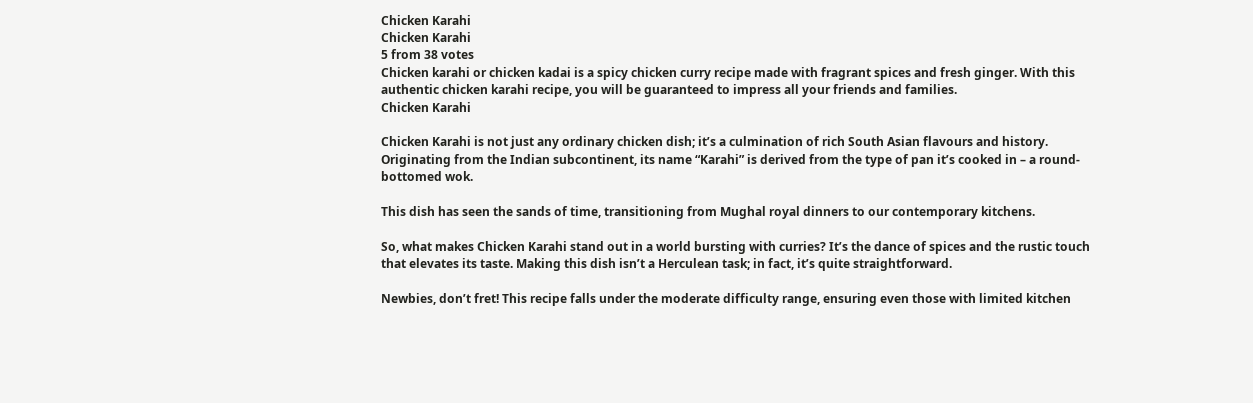Chicken Karahi
Chicken Karahi
5 from 38 votes
Chicken karahi or chicken kadai is a spicy chicken curry recipe made with fragrant spices and fresh ginger. With this authentic chicken karahi recipe, you will be guaranteed to impress all your friends and families.
Chicken Karahi

Chicken Karahi is not just any ordinary chicken dish; it’s a culmination of rich South Asian flavours and history. Originating from the Indian subcontinent, its name “Karahi” is derived from the type of pan it’s cooked in – a round-bottomed wok.

This dish has seen the sands of time, transitioning from Mughal royal dinners to our contemporary kitchens.

So, what makes Chicken Karahi stand out in a world bursting with curries? It’s the dance of spices and the rustic touch that elevates its taste. Making this dish isn’t a Herculean task; in fact, it’s quite straightforward.

Newbies, don’t fret! This recipe falls under the moderate difficulty range, ensuring even those with limited kitchen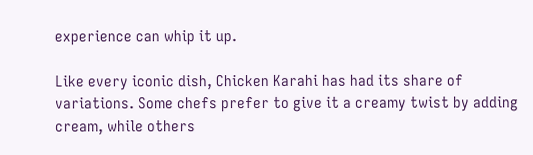experience can whip it up.

Like every iconic dish, Chicken Karahi has had its share of variations. Some chefs prefer to give it a creamy twist by adding cream, while others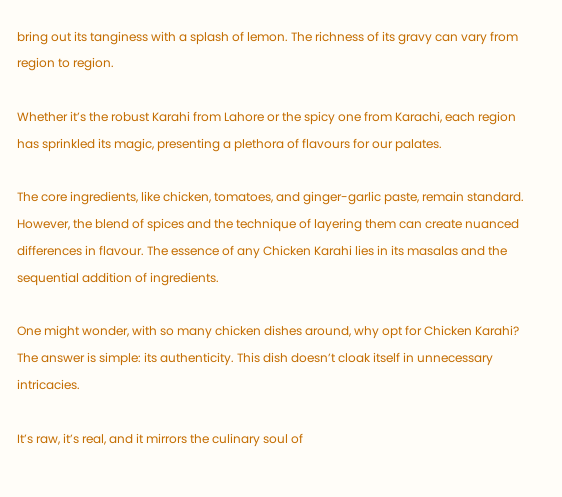bring out its tanginess with a splash of lemon. The richness of its gravy can vary from region to region.

Whether it’s the robust Karahi from Lahore or the spicy one from Karachi, each region has sprinkled its magic, presenting a plethora of flavours for our palates.

The core ingredients, like chicken, tomatoes, and ginger-garlic paste, remain standard. However, the blend of spices and the technique of layering them can create nuanced differences in flavour. The essence of any Chicken Karahi lies in its masalas and the sequential addition of ingredients.

One might wonder, with so many chicken dishes around, why opt for Chicken Karahi? The answer is simple: its authenticity. This dish doesn’t cloak itself in unnecessary intricacies.

It’s raw, it’s real, and it mirrors the culinary soul of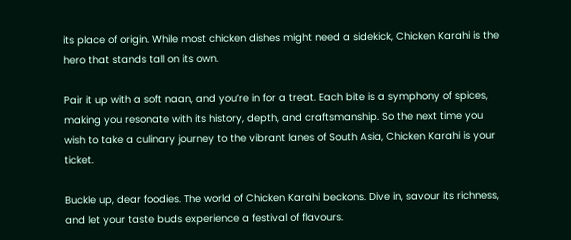its place of origin. While most chicken dishes might need a sidekick, Chicken Karahi is the hero that stands tall on its own.

Pair it up with a soft naan, and you’re in for a treat. Each bite is a symphony of spices, making you resonate with its history, depth, and craftsmanship. So the next time you wish to take a culinary journey to the vibrant lanes of South Asia, Chicken Karahi is your ticket.

Buckle up, dear foodies. The world of Chicken Karahi beckons. Dive in, savour its richness, and let your taste buds experience a festival of flavours.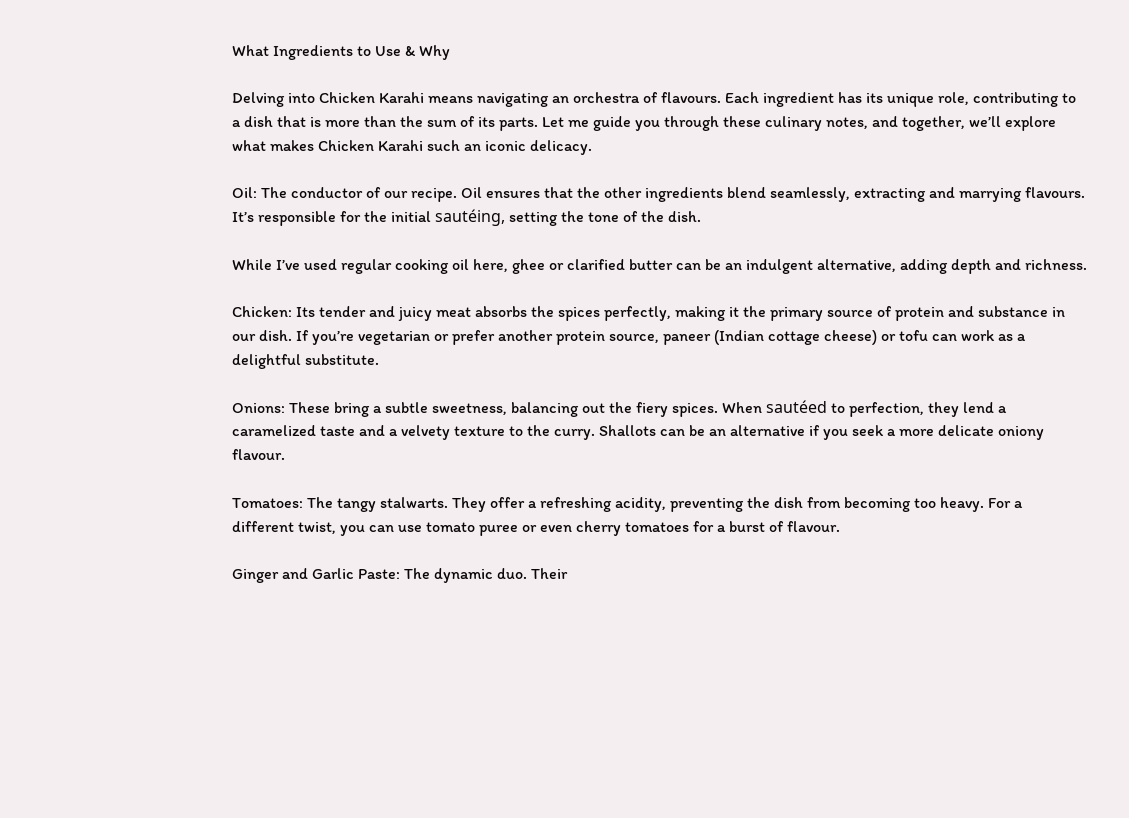What Ingredients to Use & Why

Delving into Chicken Karahi means navigating an orchestra of flavours. Each ingredient has its unique role, contributing to a dish that is more than the sum of its parts. Let me guide you through these culinary notes, and together, we’ll explore what makes Chicken Karahi such an iconic delicacy.

Oil: The conductor of our recipe. Oil ensures that the other ingredients blend seamlessly, extracting and marrying flavours. It’s responsible for the initial sautéing, setting the tone of the dish.

While I’ve used regular cooking oil here, ghee or clarified butter can be an indulgent alternative, adding depth and richness.

Chicken: Its tender and juicy meat absorbs the spices perfectly, making it the primary source of protein and substance in our dish. If you’re vegetarian or prefer another protein source, paneer (Indian cottage cheese) or tofu can work as a delightful substitute.

Onions: These bring a subtle sweetness, balancing out the fiery spices. When sautéed to perfection, they lend a caramelized taste and a velvety texture to the curry. Shallots can be an alternative if you seek a more delicate oniony flavour.

Tomatoes: The tangy stalwarts. They offer a refreshing acidity, preventing the dish from becoming too heavy. For a different twist, you can use tomato puree or even cherry tomatoes for a burst of flavour.

Ginger and Garlic Paste: The dynamic duo. Their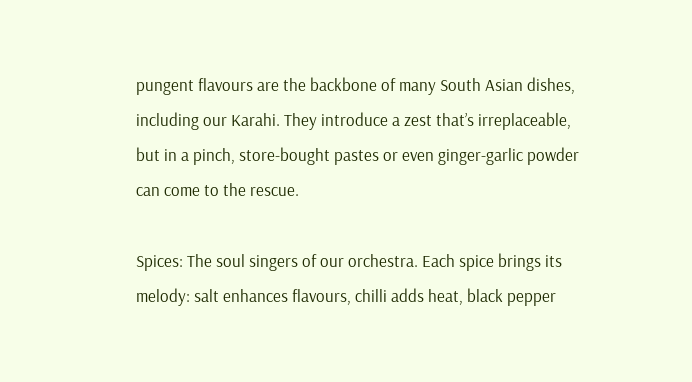pungent flavours are the backbone of many South Asian dishes, including our Karahi. They introduce a zest that’s irreplaceable, but in a pinch, store-bought pastes or even ginger-garlic powder can come to the rescue.

Spices: The soul singers of our orchestra. Each spice brings its melody: salt enhances flavours, chilli adds heat, black pepper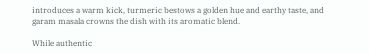introduces a warm kick, turmeric bestows a golden hue and earthy taste, and garam masala crowns the dish with its aromatic blend.

While authentic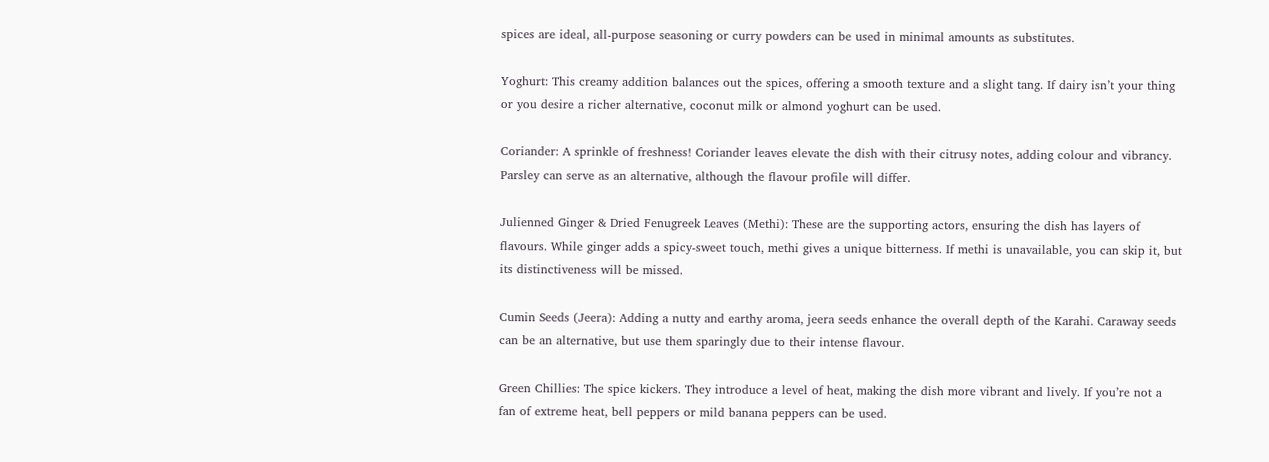spices are ideal, all-purpose seasoning or curry powders can be used in minimal amounts as substitutes.

Yoghurt: This creamy addition balances out the spices, offering a smooth texture and a slight tang. If dairy isn’t your thing or you desire a richer alternative, coconut milk or almond yoghurt can be used.

Coriander: A sprinkle of freshness! Coriander leaves elevate the dish with their citrusy notes, adding colour and vibrancy. Parsley can serve as an alternative, although the flavour profile will differ.

Julienned Ginger & Dried Fenugreek Leaves (Methi): These are the supporting actors, ensuring the dish has layers of flavours. While ginger adds a spicy-sweet touch, methi gives a unique bitterness. If methi is unavailable, you can skip it, but its distinctiveness will be missed.

Cumin Seeds (Jeera): Adding a nutty and earthy aroma, jeera seeds enhance the overall depth of the Karahi. Caraway seeds can be an alternative, but use them sparingly due to their intense flavour.

Green Chillies: The spice kickers. They introduce a level of heat, making the dish more vibrant and lively. If you’re not a fan of extreme heat, bell peppers or mild banana peppers can be used.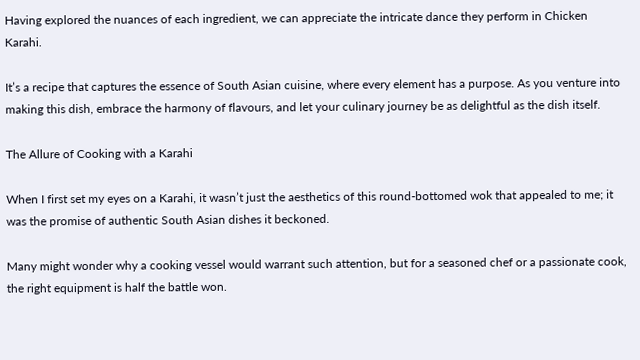Having explored the nuances of each ingredient, we can appreciate the intricate dance they perform in Chicken Karahi.

It’s a recipe that captures the essence of South Asian cuisine, where every element has a purpose. As you venture into making this dish, embrace the harmony of flavours, and let your culinary journey be as delightful as the dish itself.

The Allure of Cooking with a Karahi

When I first set my eyes on a Karahi, it wasn’t just the aesthetics of this round-bottomed wok that appealed to me; it was the promise of authentic South Asian dishes it beckoned.

Many might wonder why a cooking vessel would warrant such attention, but for a seasoned chef or a passionate cook, the right equipment is half the battle won.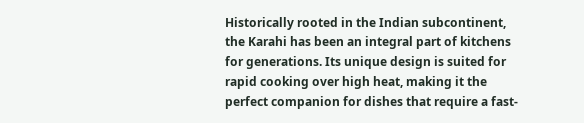Historically rooted in the Indian subcontinent, the Karahi has been an integral part of kitchens for generations. Its unique design is suited for rapid cooking over high heat, making it the perfect companion for dishes that require a fast-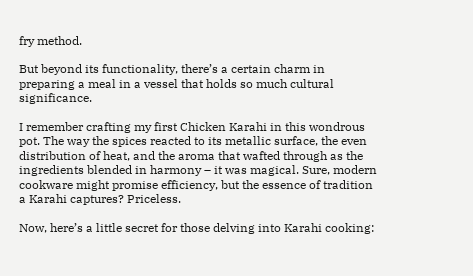fry method.

But beyond its functionality, there’s a certain charm in preparing a meal in a vessel that holds so much cultural significance.

I remember crafting my first Chicken Karahi in this wondrous pot. The way the spices reacted to its metallic surface, the even distribution of heat, and the aroma that wafted through as the ingredients blended in harmony – it was magical. Sure, modern cookware might promise efficiency, but the essence of tradition a Karahi captures? Priceless.

Now, here’s a little secret for those delving into Karahi cooking: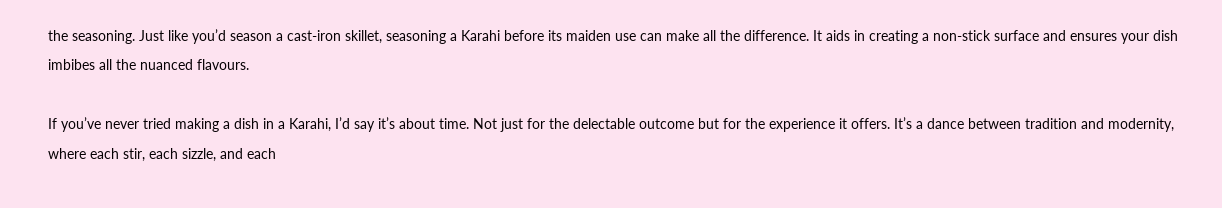the seasoning. Just like you’d season a cast-iron skillet, seasoning a Karahi before its maiden use can make all the difference. It aids in creating a non-stick surface and ensures your dish imbibes all the nuanced flavours.

If you’ve never tried making a dish in a Karahi, I’d say it’s about time. Not just for the delectable outcome but for the experience it offers. It’s a dance between tradition and modernity, where each stir, each sizzle, and each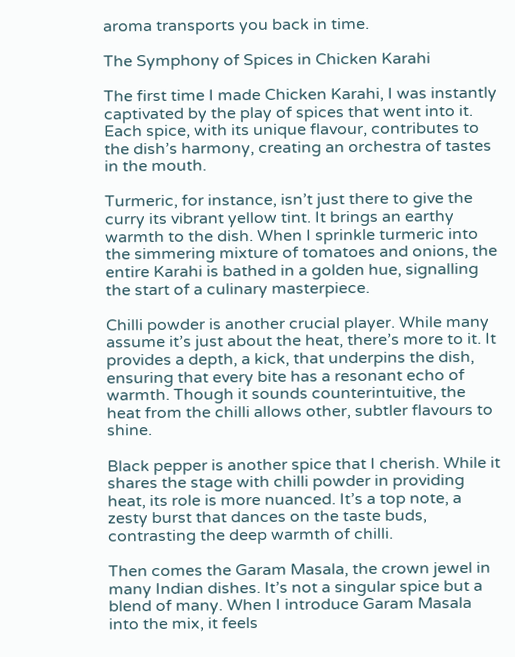aroma transports you back in time.

The Symphony of Spices in Chicken Karahi

The first time I made Chicken Karahi, I was instantly captivated by the play of spices that went into it. Each spice, with its unique flavour, contributes to the dish’s harmony, creating an orchestra of tastes in the mouth.

Turmeric, for instance, isn’t just there to give the curry its vibrant yellow tint. It brings an earthy warmth to the dish. When I sprinkle turmeric into the simmering mixture of tomatoes and onions, the entire Karahi is bathed in a golden hue, signalling the start of a culinary masterpiece.

Chilli powder is another crucial player. While many assume it’s just about the heat, there’s more to it. It provides a depth, a kick, that underpins the dish, ensuring that every bite has a resonant echo of warmth. Though it sounds counterintuitive, the heat from the chilli allows other, subtler flavours to shine.

Black pepper is another spice that I cherish. While it shares the stage with chilli powder in providing heat, its role is more nuanced. It’s a top note, a zesty burst that dances on the taste buds, contrasting the deep warmth of chilli.

Then comes the Garam Masala, the crown jewel in many Indian dishes. It’s not a singular spice but a blend of many. When I introduce Garam Masala into the mix, it feels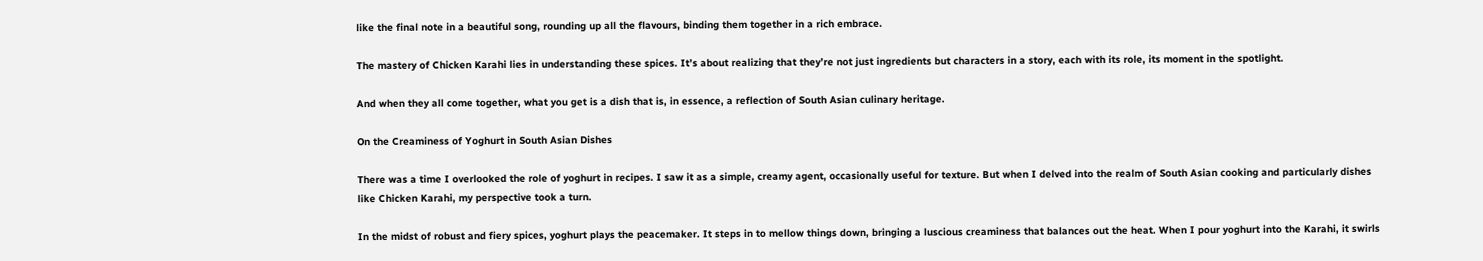like the final note in a beautiful song, rounding up all the flavours, binding them together in a rich embrace.

The mastery of Chicken Karahi lies in understanding these spices. It’s about realizing that they’re not just ingredients but characters in a story, each with its role, its moment in the spotlight.

And when they all come together, what you get is a dish that is, in essence, a reflection of South Asian culinary heritage.

On the Creaminess of Yoghurt in South Asian Dishes

There was a time I overlooked the role of yoghurt in recipes. I saw it as a simple, creamy agent, occasionally useful for texture. But when I delved into the realm of South Asian cooking and particularly dishes like Chicken Karahi, my perspective took a turn.

In the midst of robust and fiery spices, yoghurt plays the peacemaker. It steps in to mellow things down, bringing a luscious creaminess that balances out the heat. When I pour yoghurt into the Karahi, it swirls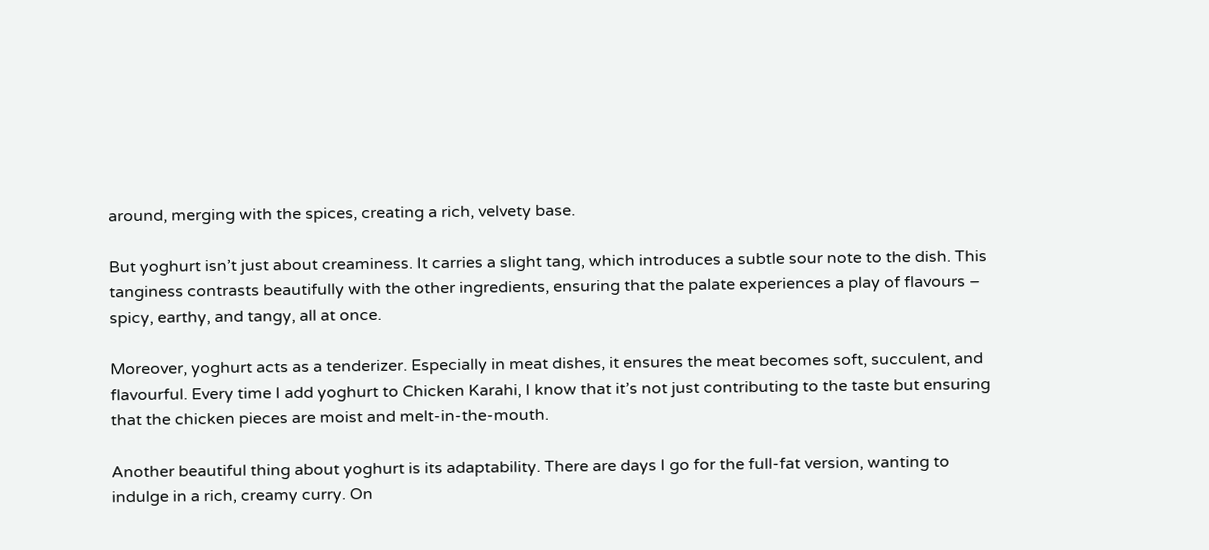around, merging with the spices, creating a rich, velvety base.

But yoghurt isn’t just about creaminess. It carries a slight tang, which introduces a subtle sour note to the dish. This tanginess contrasts beautifully with the other ingredients, ensuring that the palate experiences a play of flavours – spicy, earthy, and tangy, all at once.

Moreover, yoghurt acts as a tenderizer. Especially in meat dishes, it ensures the meat becomes soft, succulent, and flavourful. Every time I add yoghurt to Chicken Karahi, I know that it’s not just contributing to the taste but ensuring that the chicken pieces are moist and melt-in-the-mouth.

Another beautiful thing about yoghurt is its adaptability. There are days I go for the full-fat version, wanting to indulge in a rich, creamy curry. On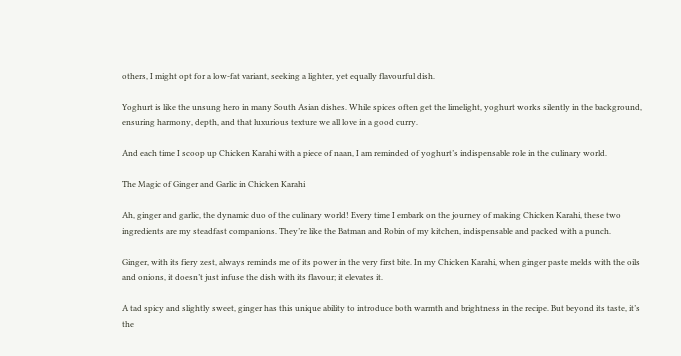others, I might opt for a low-fat variant, seeking a lighter, yet equally flavourful dish.

Yoghurt is like the unsung hero in many South Asian dishes. While spices often get the limelight, yoghurt works silently in the background, ensuring harmony, depth, and that luxurious texture we all love in a good curry.

And each time I scoop up Chicken Karahi with a piece of naan, I am reminded of yoghurt’s indispensable role in the culinary world.

The Magic of Ginger and Garlic in Chicken Karahi

Ah, ginger and garlic, the dynamic duo of the culinary world! Every time I embark on the journey of making Chicken Karahi, these two ingredients are my steadfast companions. They’re like the Batman and Robin of my kitchen, indispensable and packed with a punch.

Ginger, with its fiery zest, always reminds me of its power in the very first bite. In my Chicken Karahi, when ginger paste melds with the oils and onions, it doesn’t just infuse the dish with its flavour; it elevates it.

A tad spicy and slightly sweet, ginger has this unique ability to introduce both warmth and brightness in the recipe. But beyond its taste, it’s the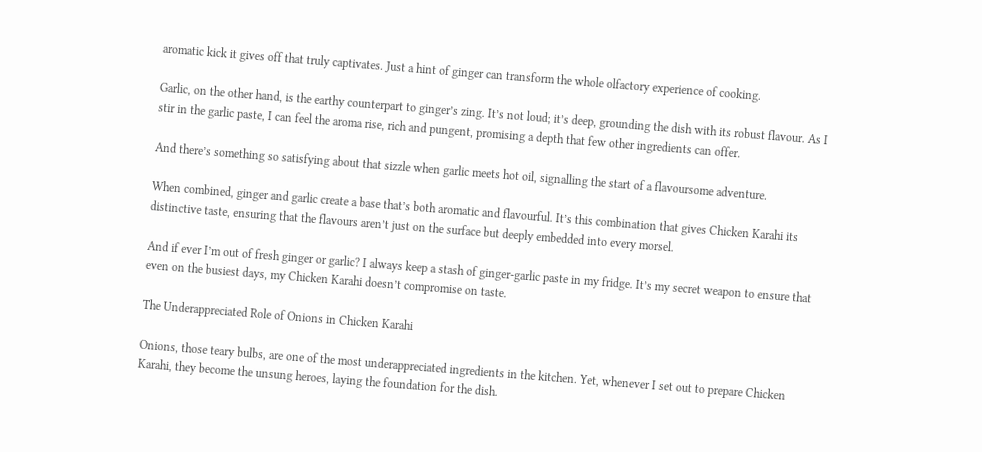aromatic kick it gives off that truly captivates. Just a hint of ginger can transform the whole olfactory experience of cooking.

Garlic, on the other hand, is the earthy counterpart to ginger’s zing. It’s not loud; it’s deep, grounding the dish with its robust flavour. As I stir in the garlic paste, I can feel the aroma rise, rich and pungent, promising a depth that few other ingredients can offer.

And there’s something so satisfying about that sizzle when garlic meets hot oil, signalling the start of a flavoursome adventure.

When combined, ginger and garlic create a base that’s both aromatic and flavourful. It’s this combination that gives Chicken Karahi its distinctive taste, ensuring that the flavours aren’t just on the surface but deeply embedded into every morsel.

And if ever I’m out of fresh ginger or garlic? I always keep a stash of ginger-garlic paste in my fridge. It’s my secret weapon to ensure that even on the busiest days, my Chicken Karahi doesn’t compromise on taste.

The Underappreciated Role of Onions in Chicken Karahi

Onions, those teary bulbs, are one of the most underappreciated ingredients in the kitchen. Yet, whenever I set out to prepare Chicken Karahi, they become the unsung heroes, laying the foundation for the dish.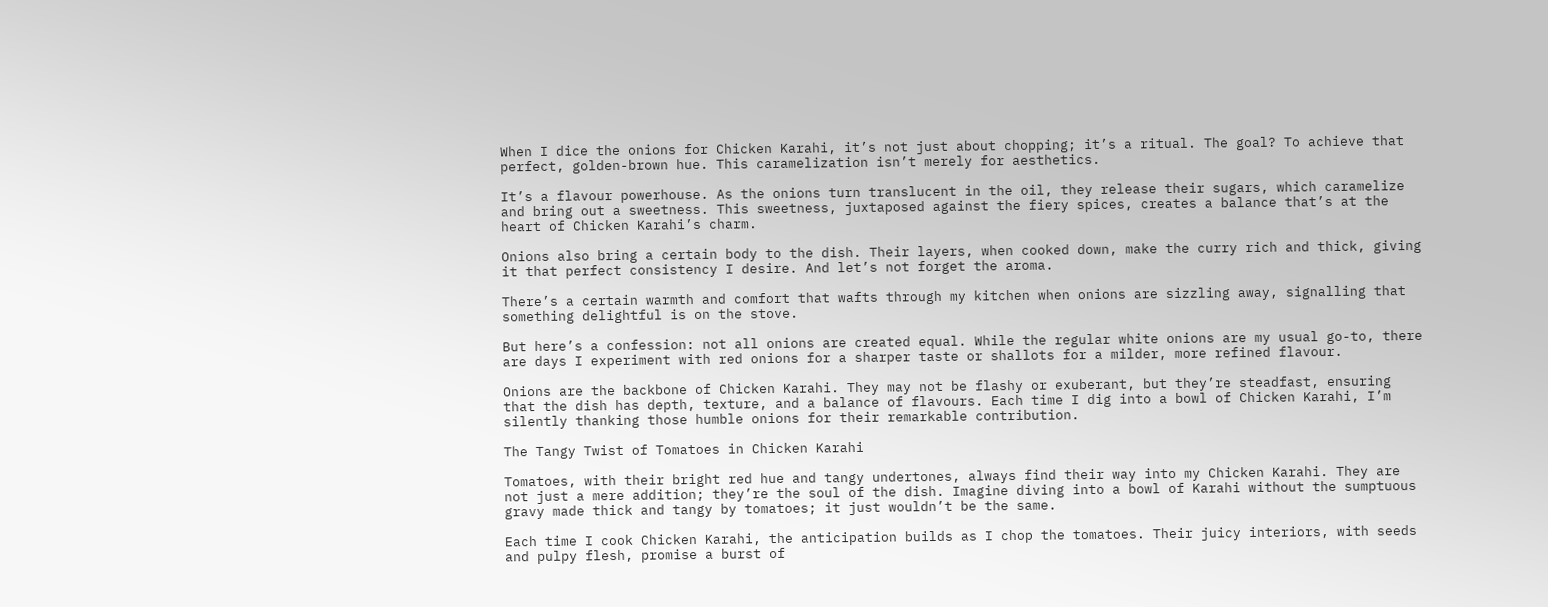When I dice the onions for Chicken Karahi, it’s not just about chopping; it’s a ritual. The goal? To achieve that perfect, golden-brown hue. This caramelization isn’t merely for aesthetics.

It’s a flavour powerhouse. As the onions turn translucent in the oil, they release their sugars, which caramelize and bring out a sweetness. This sweetness, juxtaposed against the fiery spices, creates a balance that’s at the heart of Chicken Karahi’s charm.

Onions also bring a certain body to the dish. Their layers, when cooked down, make the curry rich and thick, giving it that perfect consistency I desire. And let’s not forget the aroma.

There’s a certain warmth and comfort that wafts through my kitchen when onions are sizzling away, signalling that something delightful is on the stove.

But here’s a confession: not all onions are created equal. While the regular white onions are my usual go-to, there are days I experiment with red onions for a sharper taste or shallots for a milder, more refined flavour.

Onions are the backbone of Chicken Karahi. They may not be flashy or exuberant, but they’re steadfast, ensuring that the dish has depth, texture, and a balance of flavours. Each time I dig into a bowl of Chicken Karahi, I’m silently thanking those humble onions for their remarkable contribution.

The Tangy Twist of Tomatoes in Chicken Karahi

Tomatoes, with their bright red hue and tangy undertones, always find their way into my Chicken Karahi. They are not just a mere addition; they’re the soul of the dish. Imagine diving into a bowl of Karahi without the sumptuous gravy made thick and tangy by tomatoes; it just wouldn’t be the same.

Each time I cook Chicken Karahi, the anticipation builds as I chop the tomatoes. Their juicy interiors, with seeds and pulpy flesh, promise a burst of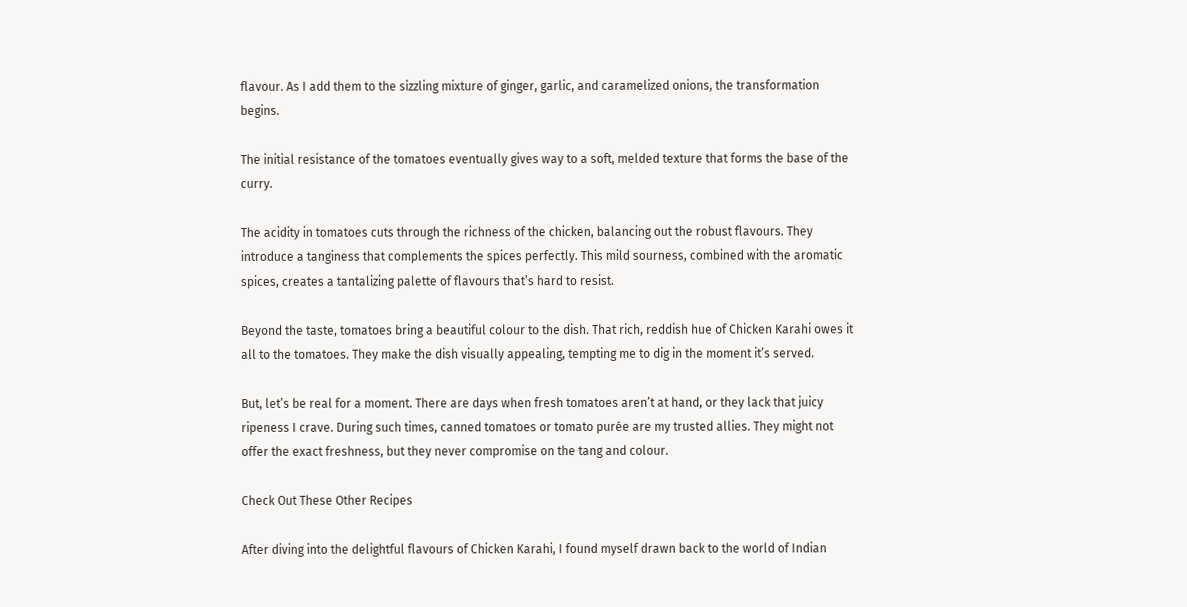flavour. As I add them to the sizzling mixture of ginger, garlic, and caramelized onions, the transformation begins.

The initial resistance of the tomatoes eventually gives way to a soft, melded texture that forms the base of the curry.

The acidity in tomatoes cuts through the richness of the chicken, balancing out the robust flavours. They introduce a tanginess that complements the spices perfectly. This mild sourness, combined with the aromatic spices, creates a tantalizing palette of flavours that’s hard to resist.

Beyond the taste, tomatoes bring a beautiful colour to the dish. That rich, reddish hue of Chicken Karahi owes it all to the tomatoes. They make the dish visually appealing, tempting me to dig in the moment it’s served.

But, let’s be real for a moment. There are days when fresh tomatoes aren’t at hand, or they lack that juicy ripeness I crave. During such times, canned tomatoes or tomato purée are my trusted allies. They might not offer the exact freshness, but they never compromise on the tang and colour.

Check Out These Other Recipes

After diving into the delightful flavours of Chicken Karahi, I found myself drawn back to the world of Indian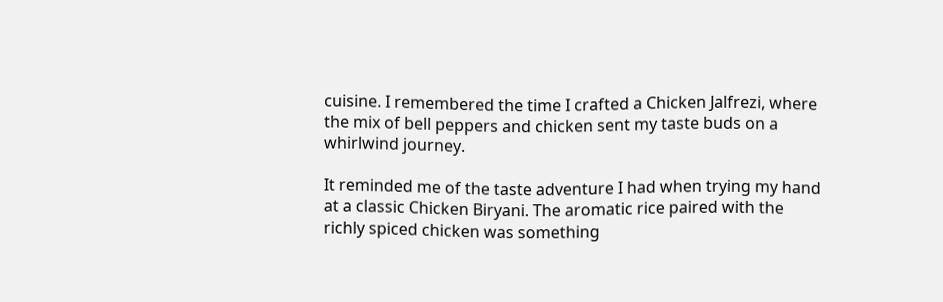cuisine. I remembered the time I crafted a Chicken Jalfrezi, where the mix of bell peppers and chicken sent my taste buds on a whirlwind journey.

It reminded me of the taste adventure I had when trying my hand at a classic Chicken Biryani. The aromatic rice paired with the richly spiced chicken was something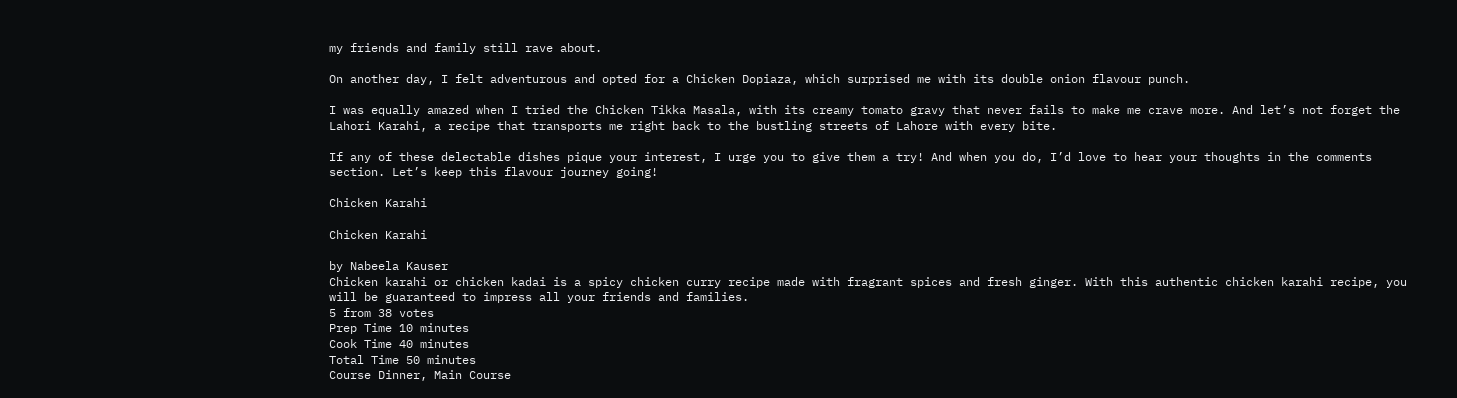my friends and family still rave about.

On another day, I felt adventurous and opted for a Chicken Dopiaza, which surprised me with its double onion flavour punch.

I was equally amazed when I tried the Chicken Tikka Masala, with its creamy tomato gravy that never fails to make me crave more. And let’s not forget the Lahori Karahi, a recipe that transports me right back to the bustling streets of Lahore with every bite.

If any of these delectable dishes pique your interest, I urge you to give them a try! And when you do, I’d love to hear your thoughts in the comments section. Let’s keep this flavour journey going!

Chicken Karahi

Chicken Karahi

by Nabeela Kauser
Chicken karahi or chicken kadai is a spicy chicken curry recipe made with fragrant spices and fresh ginger. With this authentic chicken karahi recipe, you will be guaranteed to impress all your friends and families.
5 from 38 votes
Prep Time 10 minutes
Cook Time 40 minutes
Total Time 50 minutes
Course Dinner, Main Course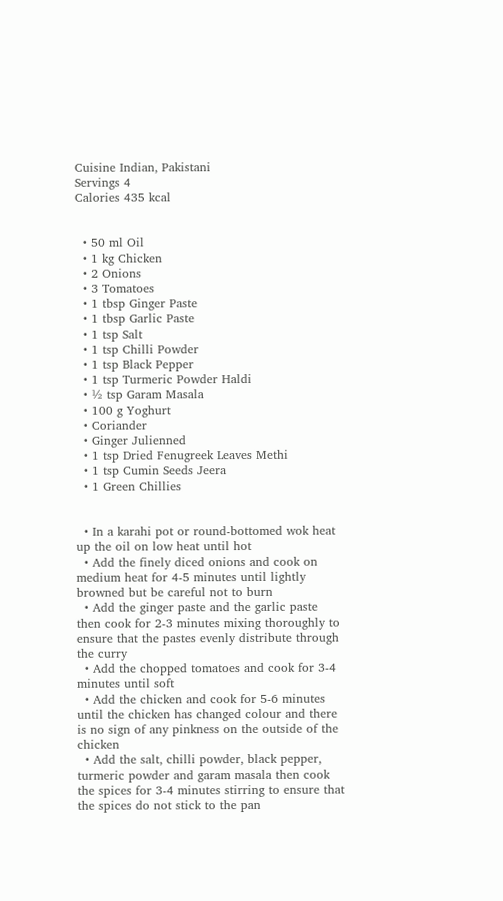Cuisine Indian, Pakistani
Servings 4
Calories 435 kcal


  • 50 ml Oil
  • 1 kg Chicken
  • 2 Onions
  • 3 Tomatoes
  • 1 tbsp Ginger Paste
  • 1 tbsp Garlic Paste
  • 1 tsp Salt
  • 1 tsp Chilli Powder
  • 1 tsp Black Pepper
  • 1 tsp Turmeric Powder Haldi
  • ½ tsp Garam Masala
  • 100 g Yoghurt
  • Coriander
  • Ginger Julienned
  • 1 tsp Dried Fenugreek Leaves Methi
  • 1 tsp Cumin Seeds Jeera
  • 1 Green Chillies


  • In a karahi pot or round-bottomed wok heat up the oil on low heat until hot
  • Add the finely diced onions and cook on medium heat for 4-5 minutes until lightly browned but be careful not to burn
  • Add the ginger paste and the garlic paste then cook for 2-3 minutes mixing thoroughly to ensure that the pastes evenly distribute through the curry
  • Add the chopped tomatoes and cook for 3-4 minutes until soft
  • Add the chicken and cook for 5-6 minutes until the chicken has changed colour and there is no sign of any pinkness on the outside of the chicken
  • Add the salt, chilli powder, black pepper, turmeric powder and garam masala then cook the spices for 3-4 minutes stirring to ensure that the spices do not stick to the pan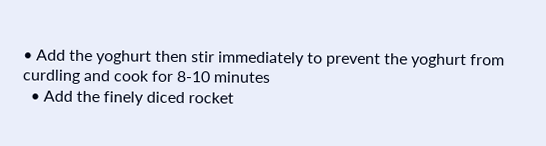• Add the yoghurt then stir immediately to prevent the yoghurt from curdling and cook for 8-10 minutes
  • Add the finely diced rocket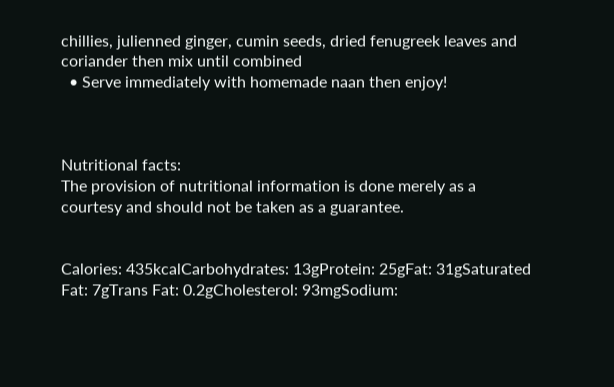chillies, julienned ginger, cumin seeds, dried fenugreek leaves and coriander then mix until combined
  • Serve immediately with homemade naan then enjoy!



Nutritional facts:
The provision of nutritional information is done merely as a courtesy and should not be taken as a guarantee.


Calories: 435kcalCarbohydrates: 13gProtein: 25gFat: 31gSaturated Fat: 7gTrans Fat: 0.2gCholesterol: 93mgSodium: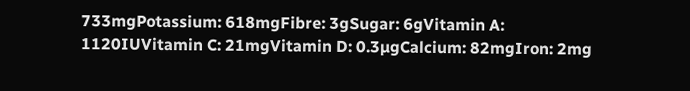733mgPotassium: 618mgFibre: 3gSugar: 6gVitamin A: 1120IUVitamin C: 21mgVitamin D: 0.3µgCalcium: 82mgIron: 2mg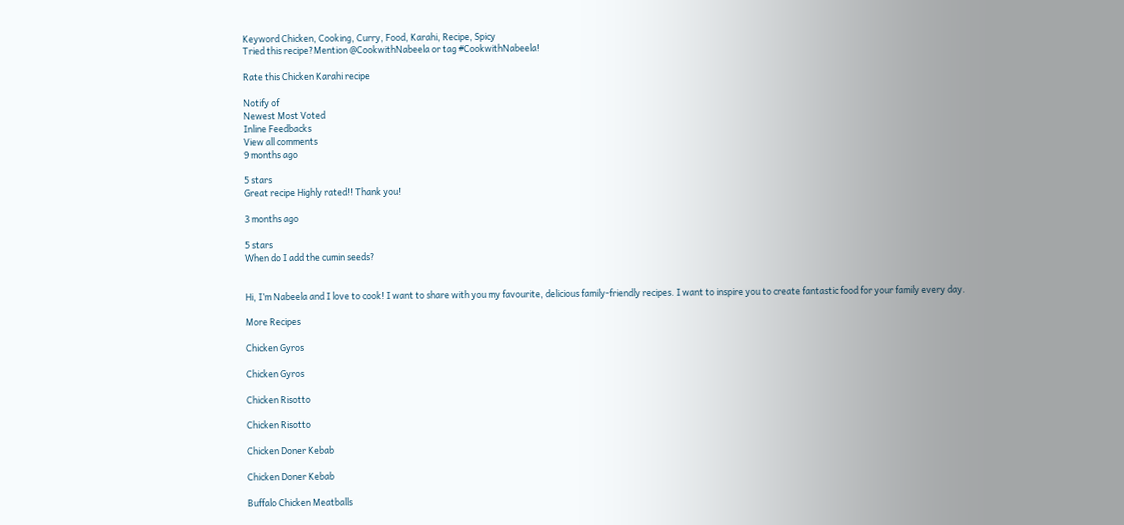Keyword Chicken, Cooking, Curry, Food, Karahi, Recipe, Spicy
Tried this recipe?Mention @CookwithNabeela or tag #CookwithNabeela!

Rate this Chicken Karahi recipe

Notify of
Newest Most Voted
Inline Feedbacks
View all comments
9 months ago

5 stars
Great recipe Highly rated!! Thank you!

3 months ago

5 stars
When do I add the cumin seeds?


Hi, I’m Nabeela and I love to cook! I want to share with you my favourite, delicious family-friendly recipes. I want to inspire you to create fantastic food for your family every day.

More Recipes

Chicken Gyros

Chicken Gyros

Chicken Risotto

Chicken Risotto

Chicken Doner Kebab

Chicken Doner Kebab

Buffalo Chicken Meatballs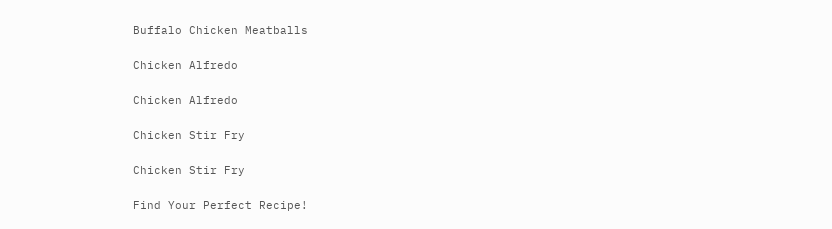Buffalo Chicken Meatballs

Chicken Alfredo

Chicken Alfredo

Chicken Stir Fry

Chicken Stir Fry

Find Your Perfect Recipe!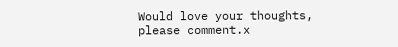Would love your thoughts, please comment.x